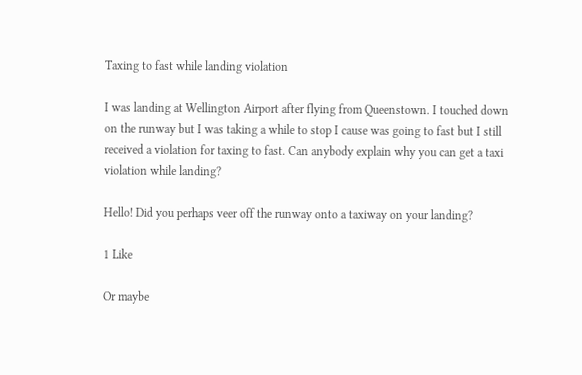Taxing to fast while landing violation

I was landing at Wellington Airport after flying from Queenstown. I touched down on the runway but I was taking a while to stop I cause was going to fast but I still received a violation for taxing to fast. Can anybody explain why you can get a taxi violation while landing?

Hello! Did you perhaps veer off the runway onto a taxiway on your landing?

1 Like

Or maybe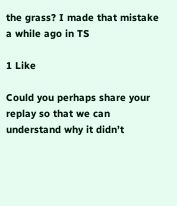the grass? I made that mistake a while ago in TS

1 Like

Could you perhaps share your replay so that we can understand why it didn’t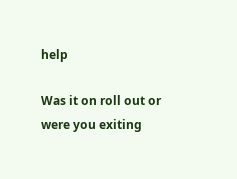help

Was it on roll out or were you exiting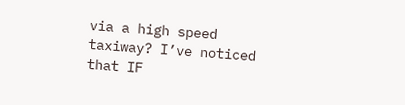via a high speed taxiway? I’ve noticed that IF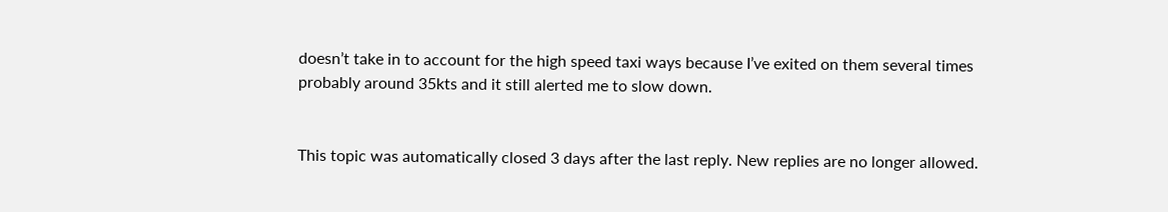doesn’t take in to account for the high speed taxi ways because I’ve exited on them several times probably around 35kts and it still alerted me to slow down.


This topic was automatically closed 3 days after the last reply. New replies are no longer allowed.